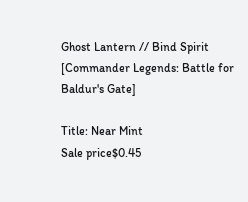Ghost Lantern // Bind Spirit [Commander Legends: Battle for Baldur's Gate]

Title: Near Mint
Sale price$0.45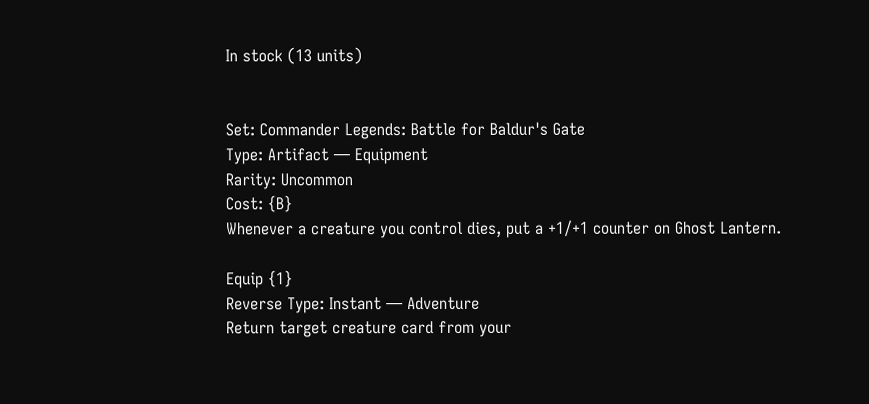In stock (13 units)


Set: Commander Legends: Battle for Baldur's Gate
Type: Artifact — Equipment
Rarity: Uncommon
Cost: {B}
Whenever a creature you control dies, put a +1/+1 counter on Ghost Lantern.

Equip {1}
Reverse Type: Instant — Adventure
Return target creature card from your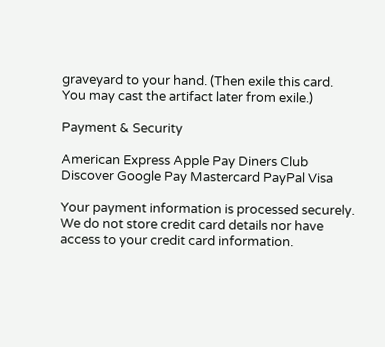graveyard to your hand. (Then exile this card. You may cast the artifact later from exile.)

Payment & Security

American Express Apple Pay Diners Club Discover Google Pay Mastercard PayPal Visa

Your payment information is processed securely. We do not store credit card details nor have access to your credit card information.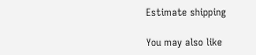Estimate shipping

You may also like